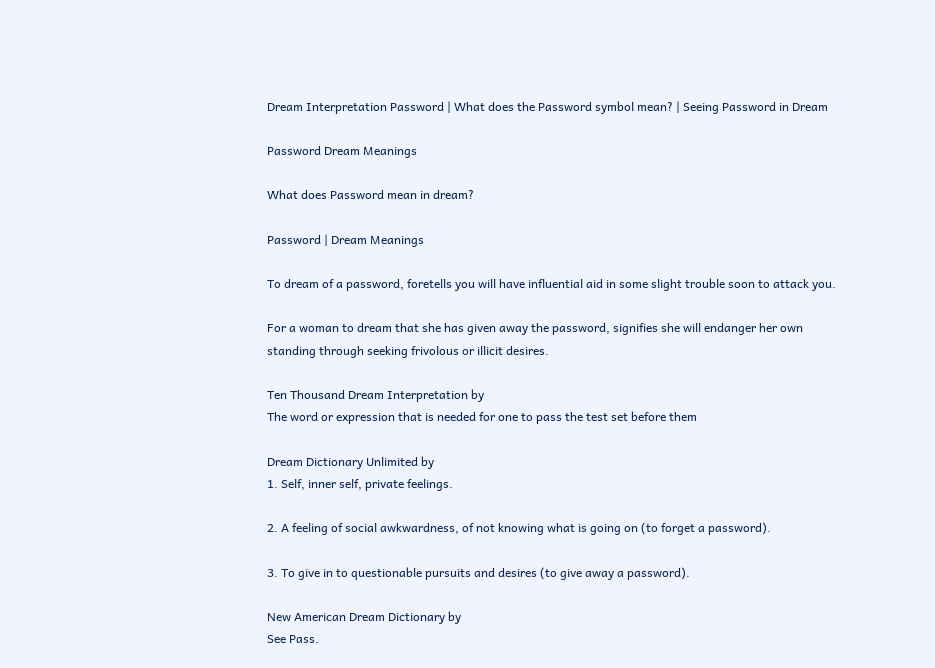Dream Interpretation Password | What does the Password symbol mean? | Seeing Password in Dream

Password Dream Meanings

What does Password mean in dream?

Password | Dream Meanings

To dream of a password, foretells you will have influential aid in some slight trouble soon to attack you.

For a woman to dream that she has given away the password, signifies she will endanger her own standing through seeking frivolous or illicit desires.

Ten Thousand Dream Interpretation by
The word or expression that is needed for one to pass the test set before them

Dream Dictionary Unlimited by
1. Self, inner self, private feelings.

2. A feeling of social awkwardness, of not knowing what is going on (to forget a password).

3. To give in to questionable pursuits and desires (to give away a password).

New American Dream Dictionary by
See Pass.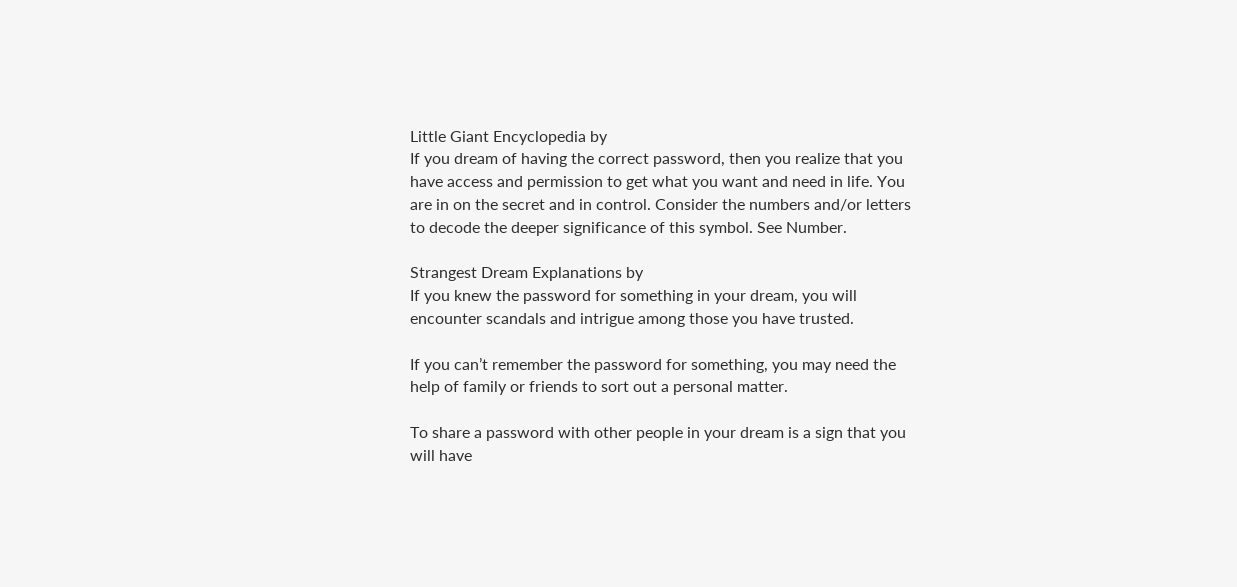Little Giant Encyclopedia by
If you dream of having the correct password, then you realize that you have access and permission to get what you want and need in life. You are in on the secret and in control. Consider the numbers and/or letters to decode the deeper significance of this symbol. See Number.

Strangest Dream Explanations by
If you knew the password for something in your dream, you will encounter scandals and intrigue among those you have trusted.

If you can’t remember the password for something, you may need the help of family or friends to sort out a personal matter.

To share a password with other people in your dream is a sign that you will have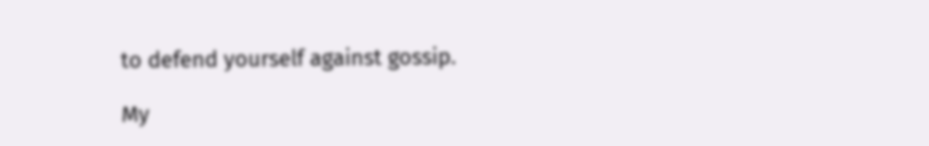to defend yourself against gossip.

My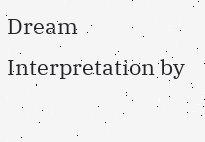Dream Interpretation by